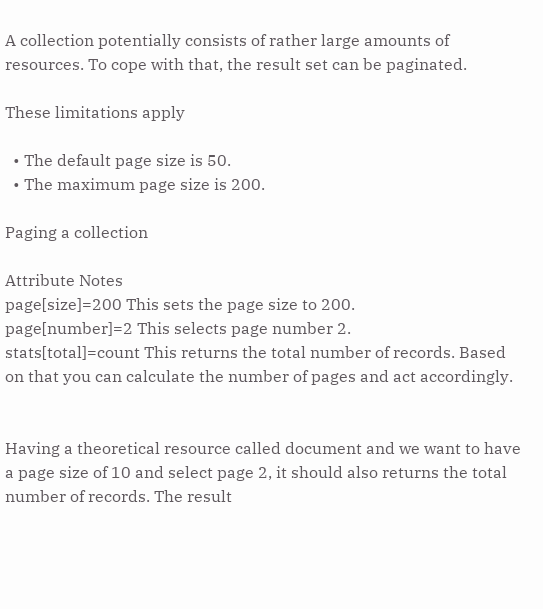A collection potentially consists of rather large amounts of resources. To cope with that, the result set can be paginated.

These limitations apply

  • The default page size is 50.
  • The maximum page size is 200.

Paging a collection

Attribute Notes
page[size]=200 This sets the page size to 200.
page[number]=2 This selects page number 2.
stats[total]=count This returns the total number of records. Based on that you can calculate the number of pages and act accordingly.


Having a theoretical resource called document and we want to have a page size of 10 and select page 2, it should also returns the total number of records. The result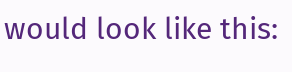would look like this: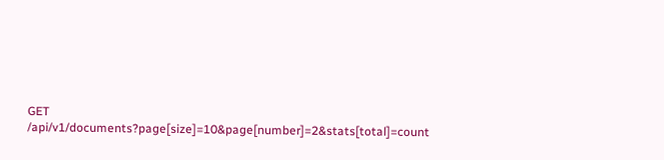GET /api/v1/documents?page[size]=10&page[number]=2&stats[total]=count